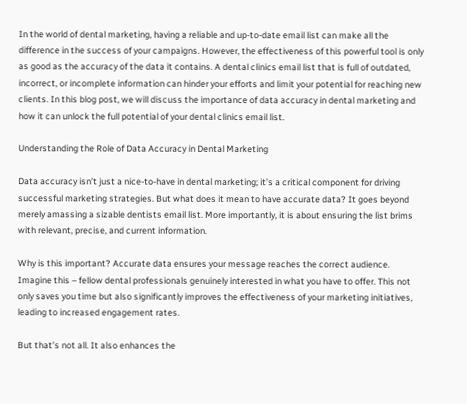In the world of dental marketing, having a reliable and up-to-date email list can make all the difference in the success of your campaigns. However, the effectiveness of this powerful tool is only as good as the accuracy of the data it contains. A dental clinics email list that is full of outdated, incorrect, or incomplete information can hinder your efforts and limit your potential for reaching new clients. In this blog post, we will discuss the importance of data accuracy in dental marketing and how it can unlock the full potential of your dental clinics email list.

Understanding the Role of Data Accuracy in Dental Marketing

Data accuracy isn’t just a nice-to-have in dental marketing; it’s a critical component for driving successful marketing strategies. But what does it mean to have accurate data? It goes beyond merely amassing a sizable dentists email list. More importantly, it is about ensuring the list brims with relevant, precise, and current information.

Why is this important? Accurate data ensures your message reaches the correct audience. Imagine this – fellow dental professionals genuinely interested in what you have to offer. This not only saves you time but also significantly improves the effectiveness of your marketing initiatives, leading to increased engagement rates.

But that’s not all. It also enhances the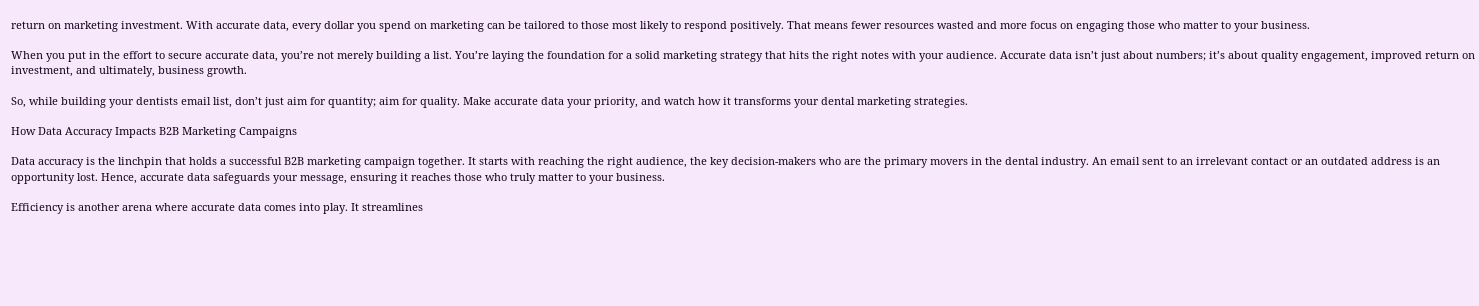return on marketing investment. With accurate data, every dollar you spend on marketing can be tailored to those most likely to respond positively. That means fewer resources wasted and more focus on engaging those who matter to your business.

When you put in the effort to secure accurate data, you’re not merely building a list. You’re laying the foundation for a solid marketing strategy that hits the right notes with your audience. Accurate data isn’t just about numbers; it’s about quality engagement, improved return on investment, and ultimately, business growth.

So, while building your dentists email list, don’t just aim for quantity; aim for quality. Make accurate data your priority, and watch how it transforms your dental marketing strategies.

How Data Accuracy Impacts B2B Marketing Campaigns

Data accuracy is the linchpin that holds a successful B2B marketing campaign together. It starts with reaching the right audience, the key decision-makers who are the primary movers in the dental industry. An email sent to an irrelevant contact or an outdated address is an opportunity lost. Hence, accurate data safeguards your message, ensuring it reaches those who truly matter to your business.

Efficiency is another arena where accurate data comes into play. It streamlines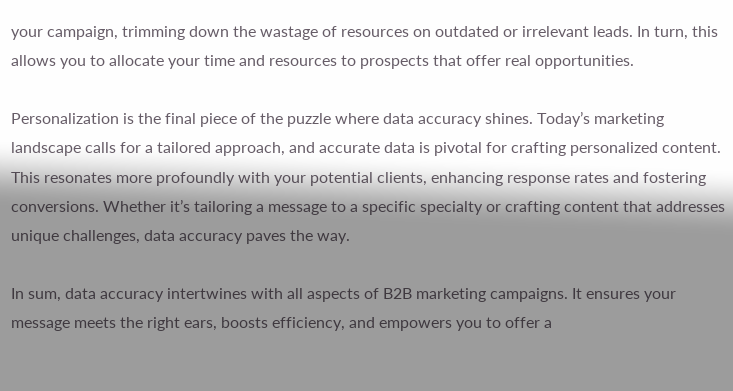your campaign, trimming down the wastage of resources on outdated or irrelevant leads. In turn, this allows you to allocate your time and resources to prospects that offer real opportunities.

Personalization is the final piece of the puzzle where data accuracy shines. Today’s marketing landscape calls for a tailored approach, and accurate data is pivotal for crafting personalized content. This resonates more profoundly with your potential clients, enhancing response rates and fostering conversions. Whether it’s tailoring a message to a specific specialty or crafting content that addresses unique challenges, data accuracy paves the way.

In sum, data accuracy intertwines with all aspects of B2B marketing campaigns. It ensures your message meets the right ears, boosts efficiency, and empowers you to offer a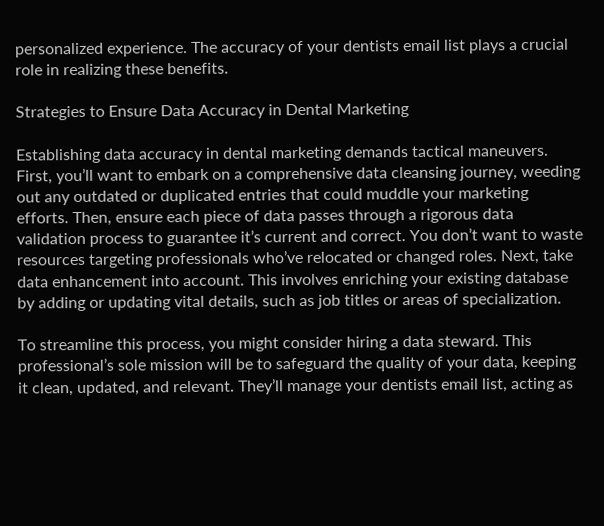personalized experience. The accuracy of your dentists email list plays a crucial role in realizing these benefits.

Strategies to Ensure Data Accuracy in Dental Marketing

Establishing data accuracy in dental marketing demands tactical maneuvers. First, you’ll want to embark on a comprehensive data cleansing journey, weeding out any outdated or duplicated entries that could muddle your marketing efforts. Then, ensure each piece of data passes through a rigorous data validation process to guarantee it’s current and correct. You don’t want to waste resources targeting professionals who’ve relocated or changed roles. Next, take data enhancement into account. This involves enriching your existing database by adding or updating vital details, such as job titles or areas of specialization.

To streamline this process, you might consider hiring a data steward. This professional’s sole mission will be to safeguard the quality of your data, keeping it clean, updated, and relevant. They’ll manage your dentists email list, acting as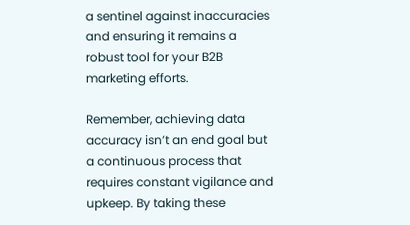a sentinel against inaccuracies and ensuring it remains a robust tool for your B2B marketing efforts.

Remember, achieving data accuracy isn’t an end goal but a continuous process that requires constant vigilance and upkeep. By taking these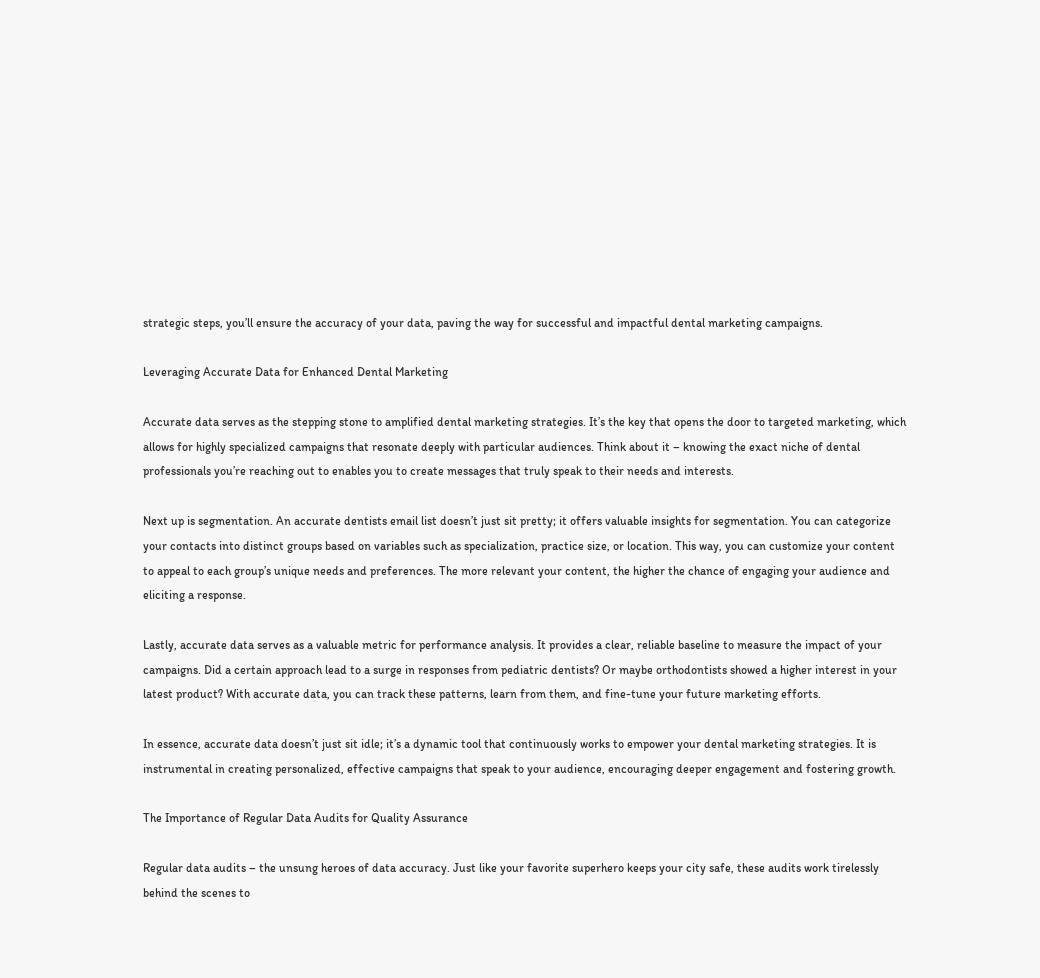strategic steps, you’ll ensure the accuracy of your data, paving the way for successful and impactful dental marketing campaigns.

Leveraging Accurate Data for Enhanced Dental Marketing

Accurate data serves as the stepping stone to amplified dental marketing strategies. It’s the key that opens the door to targeted marketing, which allows for highly specialized campaigns that resonate deeply with particular audiences. Think about it – knowing the exact niche of dental professionals you’re reaching out to enables you to create messages that truly speak to their needs and interests.

Next up is segmentation. An accurate dentists email list doesn’t just sit pretty; it offers valuable insights for segmentation. You can categorize your contacts into distinct groups based on variables such as specialization, practice size, or location. This way, you can customize your content to appeal to each group’s unique needs and preferences. The more relevant your content, the higher the chance of engaging your audience and eliciting a response.

Lastly, accurate data serves as a valuable metric for performance analysis. It provides a clear, reliable baseline to measure the impact of your campaigns. Did a certain approach lead to a surge in responses from pediatric dentists? Or maybe orthodontists showed a higher interest in your latest product? With accurate data, you can track these patterns, learn from them, and fine-tune your future marketing efforts.

In essence, accurate data doesn’t just sit idle; it’s a dynamic tool that continuously works to empower your dental marketing strategies. It is instrumental in creating personalized, effective campaigns that speak to your audience, encouraging deeper engagement and fostering growth.

The Importance of Regular Data Audits for Quality Assurance

Regular data audits – the unsung heroes of data accuracy. Just like your favorite superhero keeps your city safe, these audits work tirelessly behind the scenes to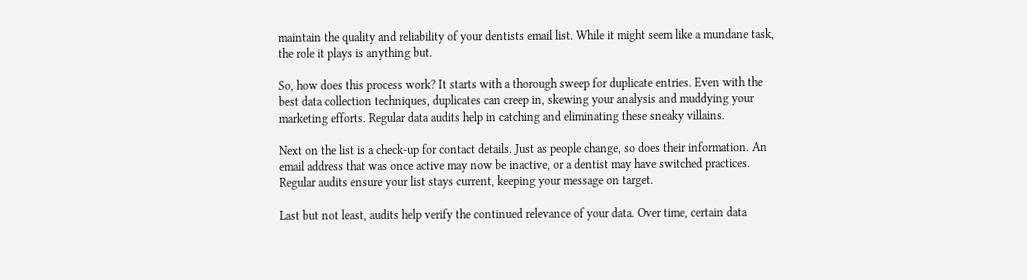maintain the quality and reliability of your dentists email list. While it might seem like a mundane task, the role it plays is anything but.

So, how does this process work? It starts with a thorough sweep for duplicate entries. Even with the best data collection techniques, duplicates can creep in, skewing your analysis and muddying your marketing efforts. Regular data audits help in catching and eliminating these sneaky villains.

Next on the list is a check-up for contact details. Just as people change, so does their information. An email address that was once active may now be inactive, or a dentist may have switched practices. Regular audits ensure your list stays current, keeping your message on target.

Last but not least, audits help verify the continued relevance of your data. Over time, certain data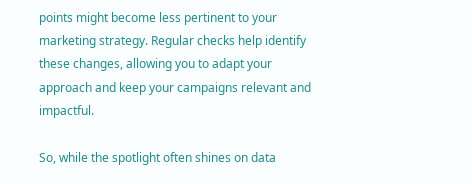points might become less pertinent to your marketing strategy. Regular checks help identify these changes, allowing you to adapt your approach and keep your campaigns relevant and impactful.

So, while the spotlight often shines on data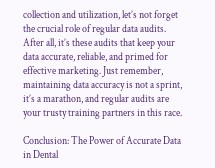collection and utilization, let’s not forget the crucial role of regular data audits. After all, it’s these audits that keep your data accurate, reliable, and primed for effective marketing. Just remember, maintaining data accuracy is not a sprint, it’s a marathon, and regular audits are your trusty training partners in this race.

Conclusion: The Power of Accurate Data in Dental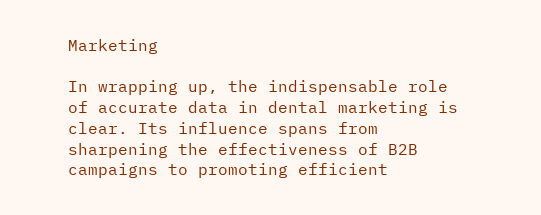Marketing

In wrapping up, the indispensable role of accurate data in dental marketing is clear. Its influence spans from sharpening the effectiveness of B2B campaigns to promoting efficient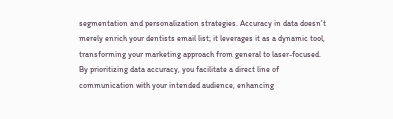segmentation and personalization strategies. Accuracy in data doesn’t merely enrich your dentists email list; it leverages it as a dynamic tool, transforming your marketing approach from general to laser-focused. By prioritizing data accuracy, you facilitate a direct line of communication with your intended audience, enhancing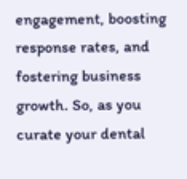engagement, boosting response rates, and fostering business growth. So, as you curate your dental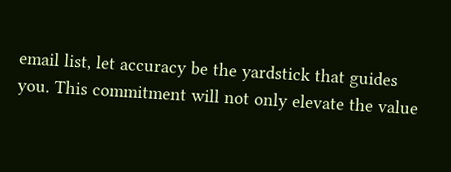email list, let accuracy be the yardstick that guides you. This commitment will not only elevate the value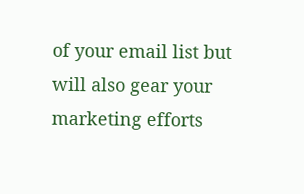of your email list but will also gear your marketing efforts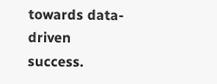towards data-driven success.